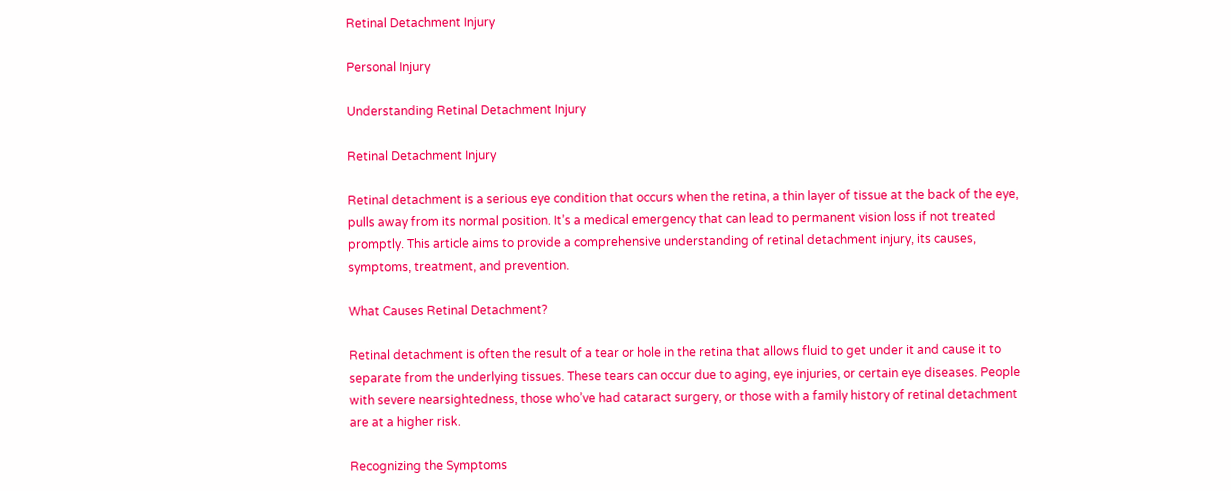Retinal Detachment Injury

Personal Injury

Understanding Retinal Detachment Injury

Retinal Detachment Injury

Retinal detachment is a serious eye condition that occurs when the retina, a thin layer of tissue at the back of the eye, pulls away from its normal position. It’s a medical emergency that can lead to permanent vision loss if not treated promptly. This article aims to provide a comprehensive understanding of retinal detachment injury, its causes, symptoms, treatment, and prevention.

What Causes Retinal Detachment?

Retinal detachment is often the result of a tear or hole in the retina that allows fluid to get under it and cause it to separate from the underlying tissues. These tears can occur due to aging, eye injuries, or certain eye diseases. People with severe nearsightedness, those who’ve had cataract surgery, or those with a family history of retinal detachment are at a higher risk.

Recognizing the Symptoms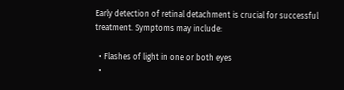Early detection of retinal detachment is crucial for successful treatment. Symptoms may include:

  • Flashes of light in one or both eyes
  •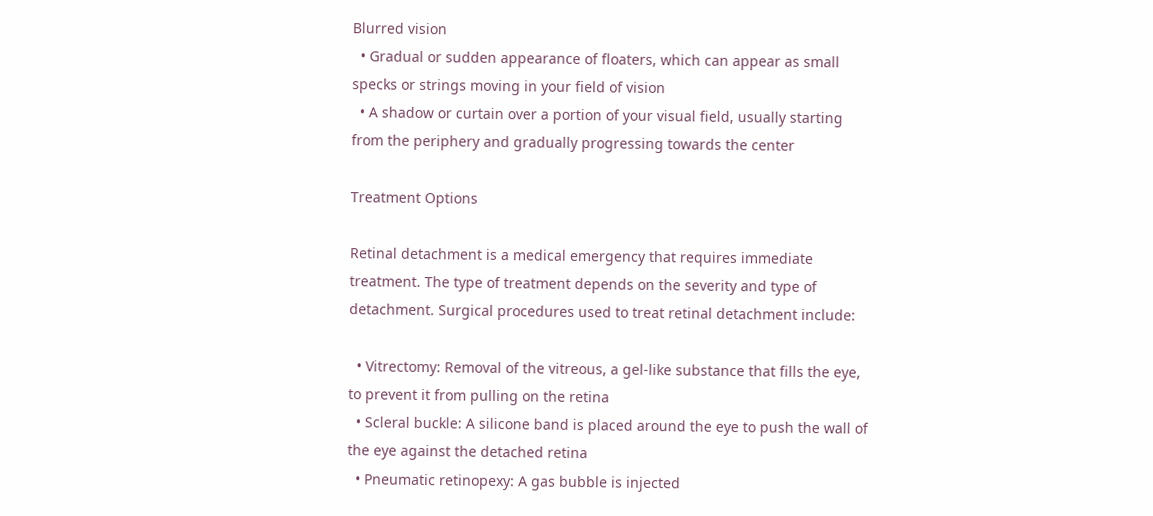Blurred vision
  • Gradual or sudden appearance of floaters, which can appear as small specks or strings moving in your field of vision
  • A shadow or curtain over a portion of your visual field, usually starting from the periphery and gradually progressing towards the center

Treatment Options

Retinal detachment is a medical emergency that requires immediate treatment. The type of treatment depends on the severity and type of detachment. Surgical procedures used to treat retinal detachment include:

  • Vitrectomy: Removal of the vitreous, a gel-like substance that fills the eye, to prevent it from pulling on the retina
  • Scleral buckle: A silicone band is placed around the eye to push the wall of the eye against the detached retina
  • Pneumatic retinopexy: A gas bubble is injected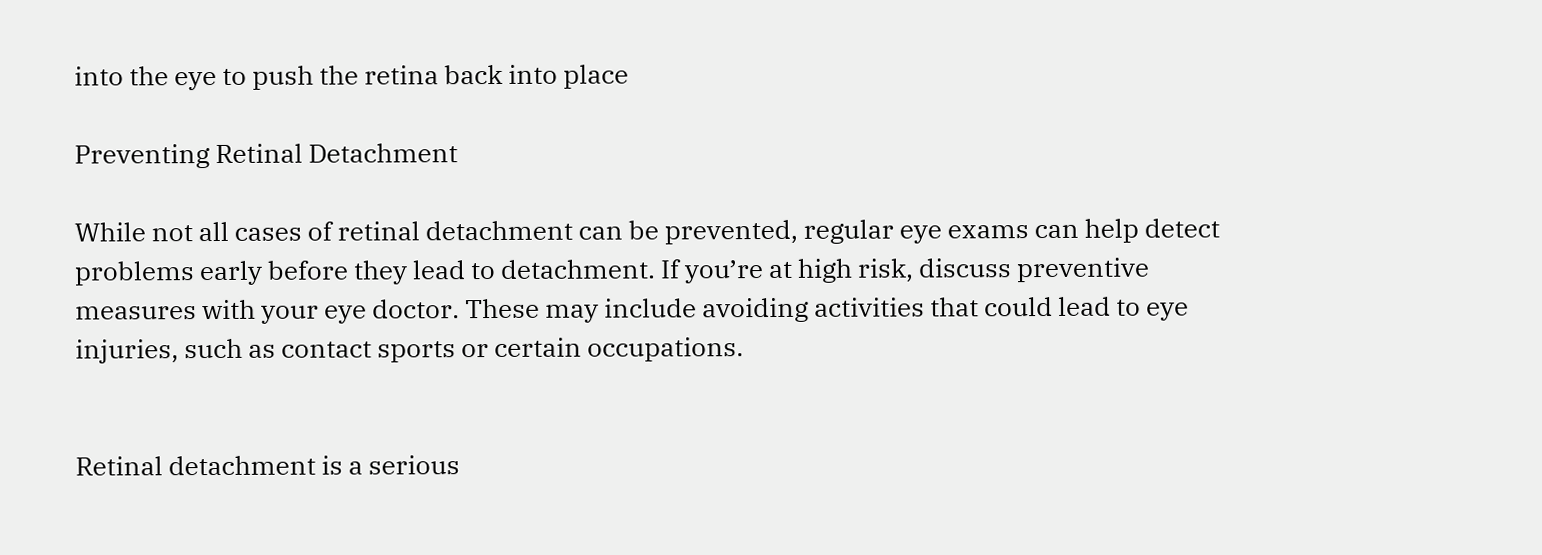into the eye to push the retina back into place

Preventing Retinal Detachment

While not all cases of retinal detachment can be prevented, regular eye exams can help detect problems early before they lead to detachment. If you’re at high risk, discuss preventive measures with your eye doctor. These may include avoiding activities that could lead to eye injuries, such as contact sports or certain occupations.


Retinal detachment is a serious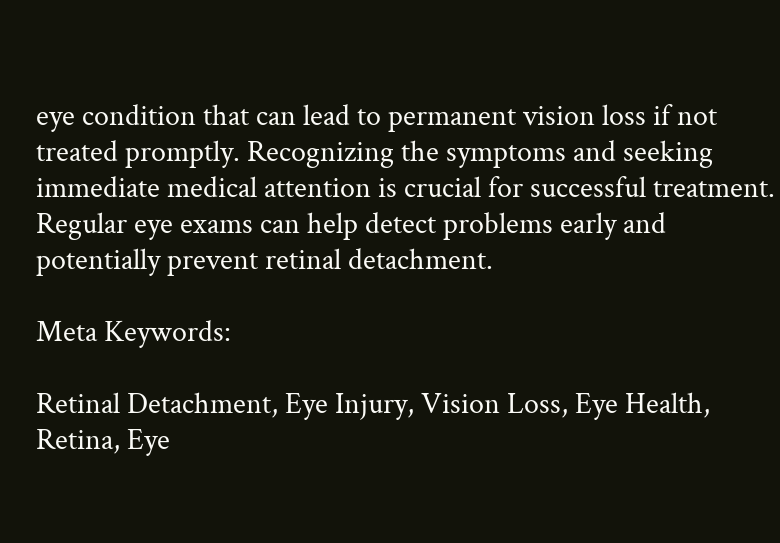eye condition that can lead to permanent vision loss if not treated promptly. Recognizing the symptoms and seeking immediate medical attention is crucial for successful treatment. Regular eye exams can help detect problems early and potentially prevent retinal detachment.

Meta Keywords:

Retinal Detachment, Eye Injury, Vision Loss, Eye Health, Retina, Eye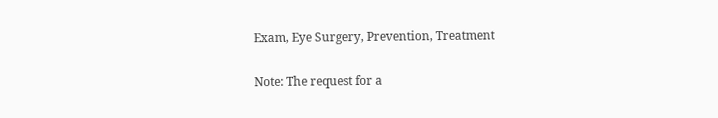Exam, Eye Surgery, Prevention, Treatment

Note: The request for a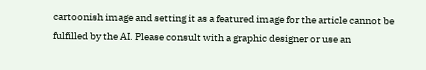cartoonish image and setting it as a featured image for the article cannot be fulfilled by the AI. Please consult with a graphic designer or use an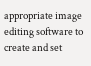appropriate image editing software to create and set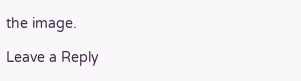the image.

Leave a Reply